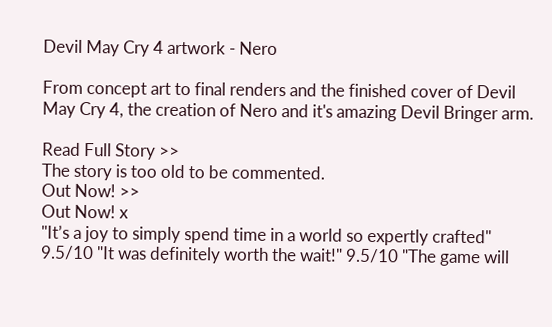Devil May Cry 4 artwork - Nero

From concept art to final renders and the finished cover of Devil May Cry 4, the creation of Nero and it's amazing Devil Bringer arm.

Read Full Story >>
The story is too old to be commented.
Out Now! >>
Out Now! x
"It’s a joy to simply spend time in a world so expertly crafted" 9.5/10 "It was definitely worth the wait!" 9.5/10 "The game will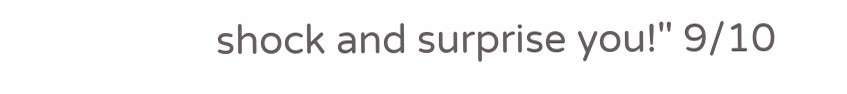shock and surprise you!" 9/10